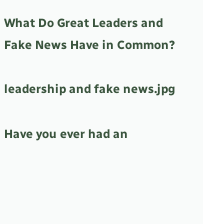What Do Great Leaders and Fake News Have in Common?

leadership and fake news.jpg

Have you ever had an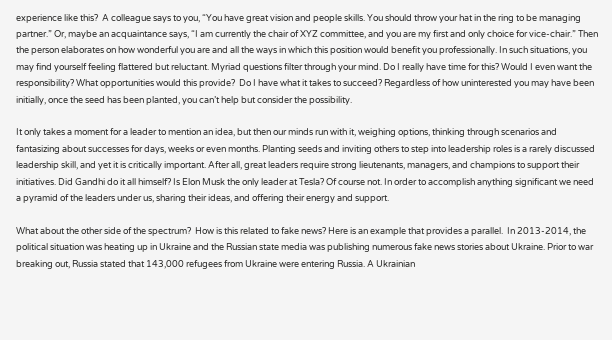experience like this?  A colleague says to you, “You have great vision and people skills. You should throw your hat in the ring to be managing partner.” Or, maybe an acquaintance says, “I am currently the chair of XYZ committee, and you are my first and only choice for vice-chair.” Then the person elaborates on how wonderful you are and all the ways in which this position would benefit you professionally. In such situations, you may find yourself feeling flattered but reluctant. Myriad questions filter through your mind. Do I really have time for this? Would I even want the responsibility? What opportunities would this provide?  Do I have what it takes to succeed? Regardless of how uninterested you may have been initially, once the seed has been planted, you can’t help but consider the possibility.

It only takes a moment for a leader to mention an idea, but then our minds run with it, weighing options, thinking through scenarios and fantasizing about successes for days, weeks or even months. Planting seeds and inviting others to step into leadership roles is a rarely discussed leadership skill, and yet it is critically important. After all, great leaders require strong lieutenants, managers, and champions to support their initiatives. Did Gandhi do it all himself? Is Elon Musk the only leader at Tesla? Of course not. In order to accomplish anything significant we need a pyramid of the leaders under us, sharing their ideas, and offering their energy and support.

What about the other side of the spectrum?  How is this related to fake news? Here is an example that provides a parallel.  In 2013-2014, the political situation was heating up in Ukraine and the Russian state media was publishing numerous fake news stories about Ukraine. Prior to war breaking out, Russia stated that 143,000 refugees from Ukraine were entering Russia. A Ukrainian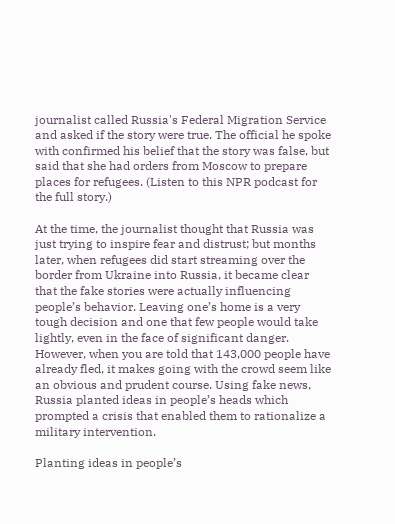journalist called Russia's Federal Migration Service and asked if the story were true. The official he spoke with confirmed his belief that the story was false, but said that she had orders from Moscow to prepare places for refugees. (Listen to this NPR podcast for the full story.)

At the time, the journalist thought that Russia was just trying to inspire fear and distrust; but months later, when refugees did start streaming over the border from Ukraine into Russia, it became clear that the fake stories were actually influencing people’s behavior. Leaving one’s home is a very tough decision and one that few people would take lightly, even in the face of significant danger. However, when you are told that 143,000 people have already fled, it makes going with the crowd seem like an obvious and prudent course. Using fake news, Russia planted ideas in people’s heads which prompted a crisis that enabled them to rationalize a military intervention.

Planting ideas in people’s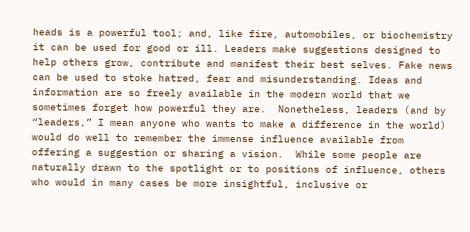heads is a powerful tool; and, like fire, automobiles, or biochemistry it can be used for good or ill. Leaders make suggestions designed to help others grow, contribute and manifest their best selves. Fake news can be used to stoke hatred, fear and misunderstanding. Ideas and information are so freely available in the modern world that we sometimes forget how powerful they are.  Nonetheless, leaders (and by “leaders,” I mean anyone who wants to make a difference in the world) would do well to remember the immense influence available from offering a suggestion or sharing a vision.  While some people are naturally drawn to the spotlight or to positions of influence, others who would in many cases be more insightful, inclusive or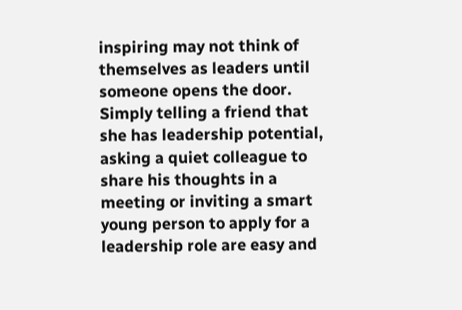inspiring may not think of themselves as leaders until someone opens the door. Simply telling a friend that she has leadership potential, asking a quiet colleague to share his thoughts in a meeting or inviting a smart young person to apply for a leadership role are easy and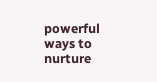powerful ways to nurture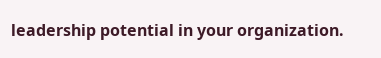leadership potential in your organization.